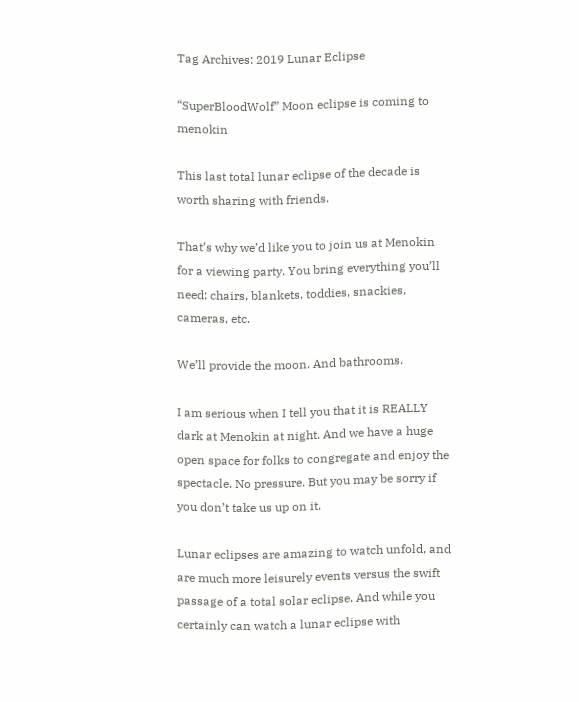Tag Archives: 2019 Lunar Eclipse

“SuperBloodWolf” Moon eclipse is coming to menokin

This last total lunar eclipse of the decade is worth sharing with friends.

That’s why we’d like you to join us at Menokin for a viewing party. You bring everything you’ll need: chairs, blankets, toddies, snackies, cameras, etc.

We’ll provide the moon. And bathrooms.

I am serious when I tell you that it is REALLY dark at Menokin at night. And we have a huge open space for folks to congregate and enjoy the spectacle. No pressure. But you may be sorry if you don’t take us up on it.

Lunar eclipses are amazing to watch unfold, and are much more leisurely events versus the swift passage of a total solar eclipse. And while you certainly can watch a lunar eclipse with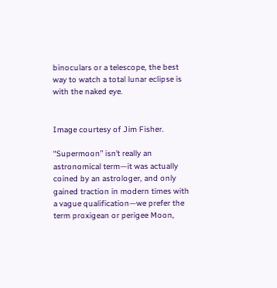binoculars or a telescope, the best way to watch a total lunar eclipse is with the naked eye.


Image courtesy of Jim Fisher.

“Supermoon” isn’t really an astronomical term—it was actually coined by an astrologer, and only gained traction in modern times with a vague qualification—we prefer the term proxigean or perigee Moon,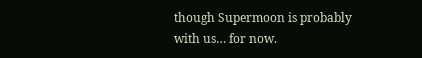though Supermoon is probably with us… for now.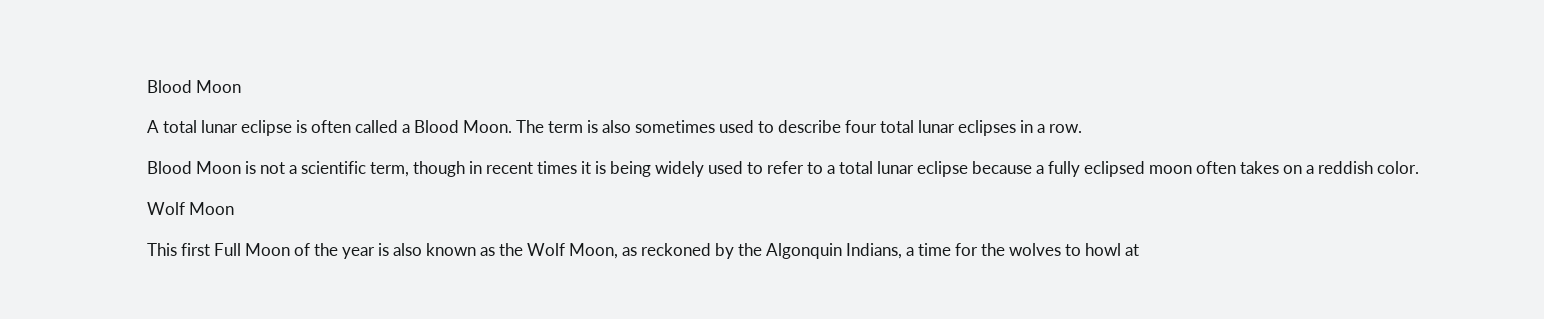Blood Moon

A total lunar eclipse is often called a Blood Moon. The term is also sometimes used to describe four total lunar eclipses in a row.

Blood Moon is not a scientific term, though in recent times it is being widely used to refer to a total lunar eclipse because a fully eclipsed moon often takes on a reddish color.

Wolf Moon

This first Full Moon of the year is also known as the Wolf Moon, as reckoned by the Algonquin Indians, a time for the wolves to howl at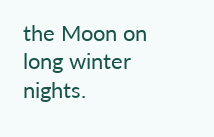the Moon on long winter nights.